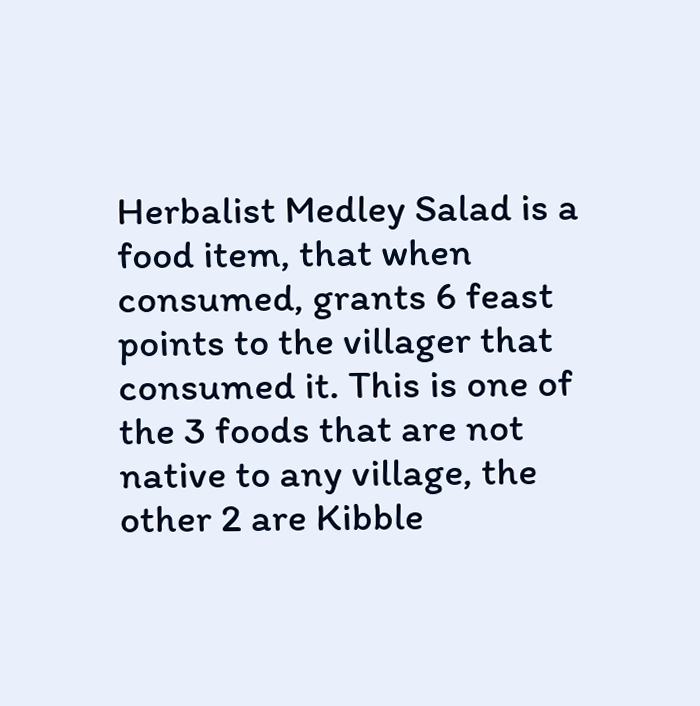Herbalist Medley Salad is a food item, that when consumed, grants 6 feast points to the villager that consumed it. This is one of the 3 foods that are not native to any village, the other 2 are Kibble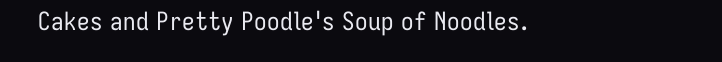Cakes and Pretty Poodle's Soup of Noodles.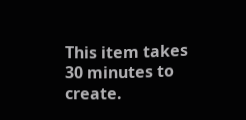This item takes 30 minutes to create.